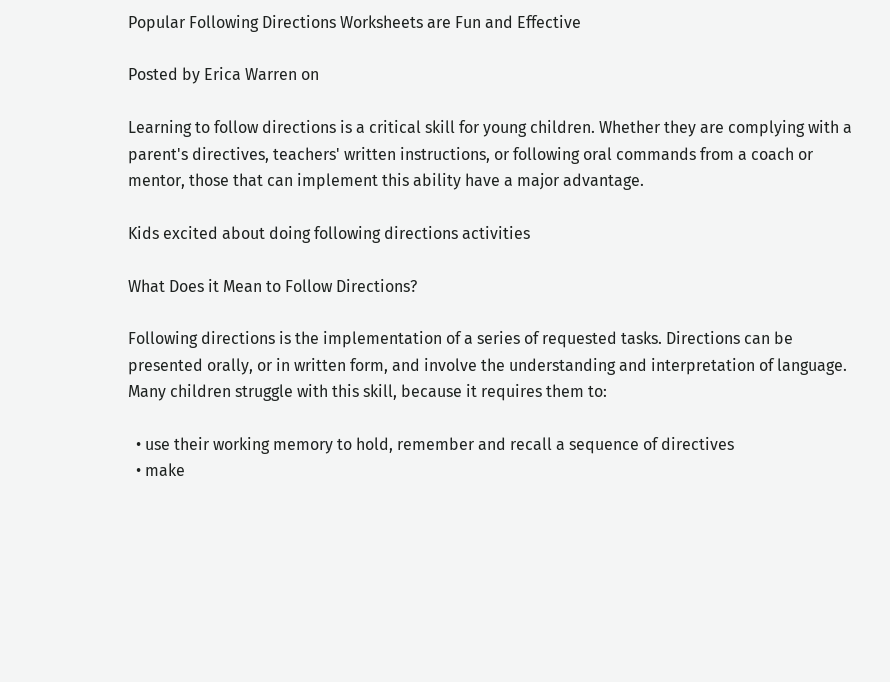Popular Following Directions Worksheets are Fun and Effective

Posted by Erica Warren on

Learning to follow directions is a critical skill for young children. Whether they are complying with a parent's directives, teachers' written instructions, or following oral commands from a coach or mentor, those that can implement this ability have a major advantage.

Kids excited about doing following directions activities

What Does it Mean to Follow Directions?

Following directions is the implementation of a series of requested tasks. Directions can be presented orally, or in written form, and involve the understanding and interpretation of language.  Many children struggle with this skill, because it requires them to:

  • use their working memory to hold, remember and recall a sequence of directives
  • make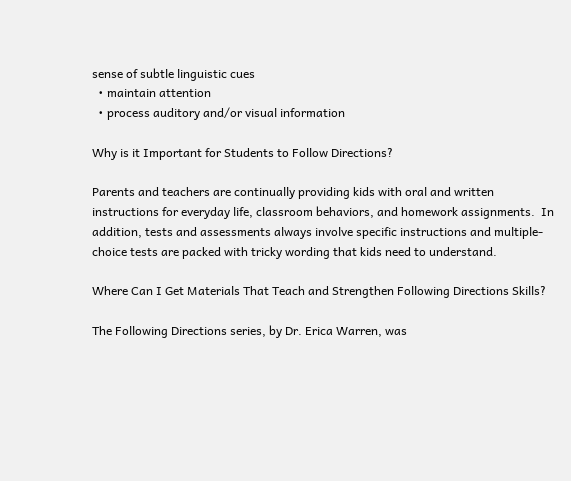sense of subtle linguistic cues
  • maintain attention
  • process auditory and/or visual information

Why is it Important for Students to Follow Directions?

Parents and teachers are continually providing kids with oral and written instructions for everyday life, classroom behaviors, and homework assignments.  In addition, tests and assessments always involve specific instructions and multiple-choice tests are packed with tricky wording that kids need to understand.

Where Can I Get Materials That Teach and Strengthen Following Directions Skills?

The Following Directions series, by Dr. Erica Warren, was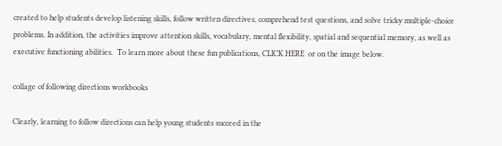created to help students develop listening skills, follow written directives, comprehend test questions, and solve tricky multiple-choice problems. In addition, the activities improve attention skills, vocabulary, mental flexibility, spatial and sequential memory, as well as executive functioning abilities.  To learn more about these fun publications, CLICK HERE  or on the image below.

collage of following directions workbooks

Clearly, learning to follow directions can help young students succeed in the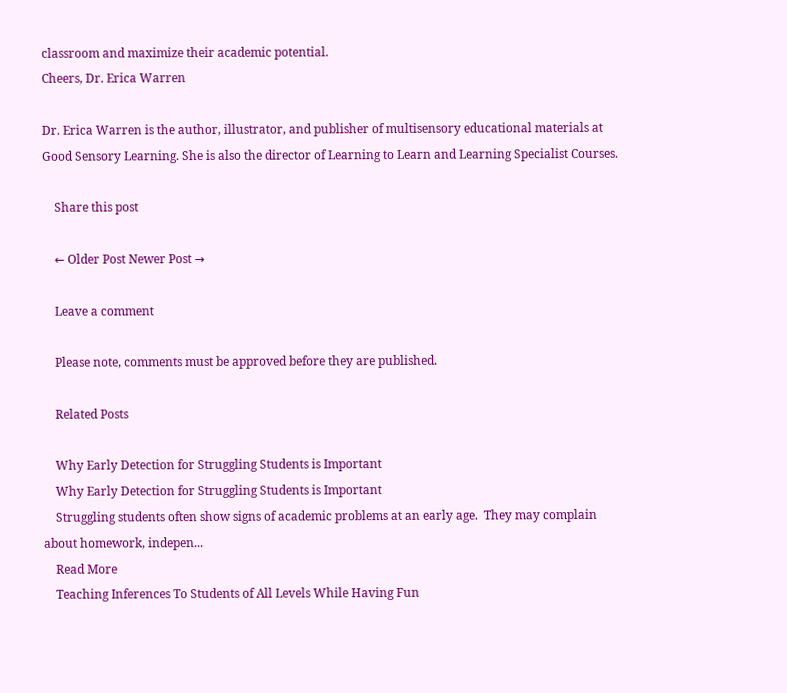classroom and maximize their academic potential.
Cheers, Dr. Erica Warren

Dr. Erica Warren is the author, illustrator, and publisher of multisensory educational materials at Good Sensory Learning. She is also the director of Learning to Learn and Learning Specialist Courses.

    Share this post

    ← Older Post Newer Post →

    Leave a comment

    Please note, comments must be approved before they are published.

    Related Posts

    Why Early Detection for Struggling Students is Important
    Why Early Detection for Struggling Students is Important
    Struggling students often show signs of academic problems at an early age.  They may complain about homework, indepen...
    Read More
    Teaching Inferences To Students of All Levels While Having Fun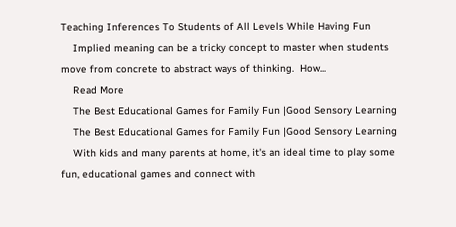Teaching Inferences To Students of All Levels While Having Fun
    Implied meaning can be a tricky concept to master when students move from concrete to abstract ways of thinking.  How...
    Read More
    The Best Educational Games for Family Fun |Good Sensory Learning
    The Best Educational Games for Family Fun |Good Sensory Learning
    With kids and many parents at home, it's an ideal time to play some fun, educational games and connect with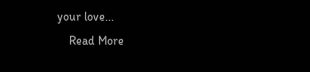your love...
    Read More